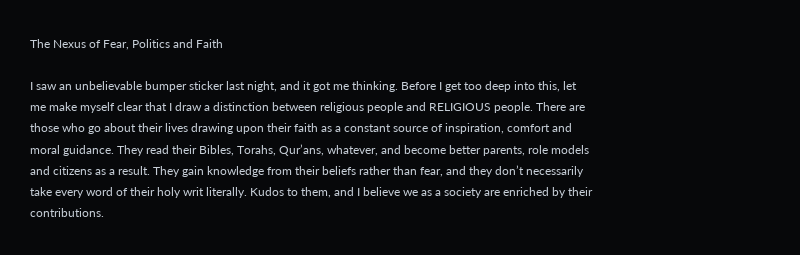The Nexus of Fear, Politics and Faith

I saw an unbelievable bumper sticker last night, and it got me thinking. Before I get too deep into this, let me make myself clear that I draw a distinction between religious people and RELIGIOUS people. There are those who go about their lives drawing upon their faith as a constant source of inspiration, comfort and moral guidance. They read their Bibles, Torahs, Qur’ans, whatever, and become better parents, role models and citizens as a result. They gain knowledge from their beliefs rather than fear, and they don’t necessarily take every word of their holy writ literally. Kudos to them, and I believe we as a society are enriched by their contributions.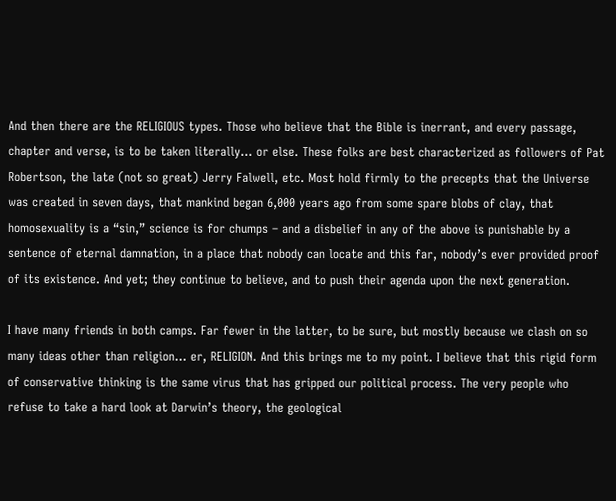And then there are the RELIGIOUS types. Those who believe that the Bible is inerrant, and every passage, chapter and verse, is to be taken literally… or else. These folks are best characterized as followers of Pat Robertson, the late (not so great) Jerry Falwell, etc. Most hold firmly to the precepts that the Universe was created in seven days, that mankind began 6,000 years ago from some spare blobs of clay, that homosexuality is a “sin,” science is for chumps – and a disbelief in any of the above is punishable by a sentence of eternal damnation, in a place that nobody can locate and this far, nobody’s ever provided proof of its existence. And yet; they continue to believe, and to push their agenda upon the next generation.

I have many friends in both camps. Far fewer in the latter, to be sure, but mostly because we clash on so many ideas other than religion… er, RELIGION. And this brings me to my point. I believe that this rigid form of conservative thinking is the same virus that has gripped our political process. The very people who refuse to take a hard look at Darwin’s theory, the geological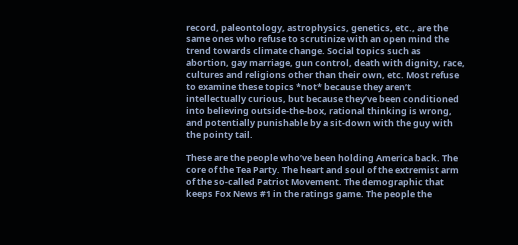record, paleontology, astrophysics, genetics, etc., are the same ones who refuse to scrutinize with an open mind the trend towards climate change. Social topics such as abortion, gay marriage, gun control, death with dignity, race, cultures and religions other than their own, etc. Most refuse to examine these topics *not* because they aren’t intellectually curious, but because they’ve been conditioned into believing outside-the-box, rational thinking is wrong, and potentially punishable by a sit-down with the guy with the pointy tail.

These are the people who’ve been holding America back. The core of the Tea Party. The heart and soul of the extremist arm of the so-called Patriot Movement. The demographic that keeps Fox News #1 in the ratings game. The people the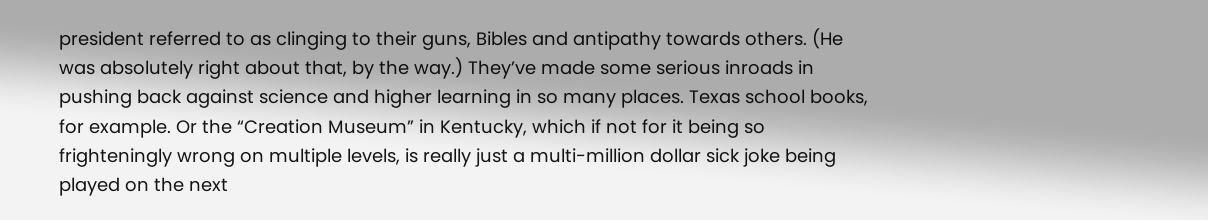president referred to as clinging to their guns, Bibles and antipathy towards others. (He was absolutely right about that, by the way.) They’ve made some serious inroads in pushing back against science and higher learning in so many places. Texas school books, for example. Or the “Creation Museum” in Kentucky, which if not for it being so frighteningly wrong on multiple levels, is really just a multi-million dollar sick joke being played on the next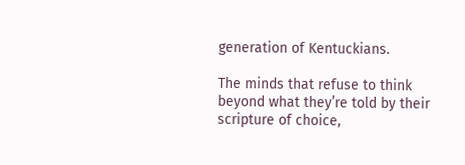generation of Kentuckians.

The minds that refuse to think beyond what they’re told by their scripture of choice,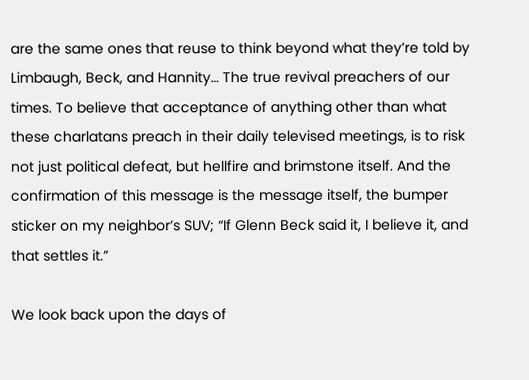are the same ones that reuse to think beyond what they’re told by Limbaugh, Beck, and Hannity… The true revival preachers of our times. To believe that acceptance of anything other than what these charlatans preach in their daily televised meetings, is to risk not just political defeat, but hellfire and brimstone itself. And the confirmation of this message is the message itself, the bumper sticker on my neighbor’s SUV; “If Glenn Beck said it, I believe it, and that settles it.”

We look back upon the days of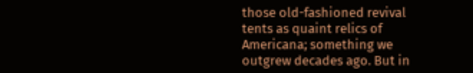those old-fashioned revival tents as quaint relics of Americana; something we outgrew decades ago. But in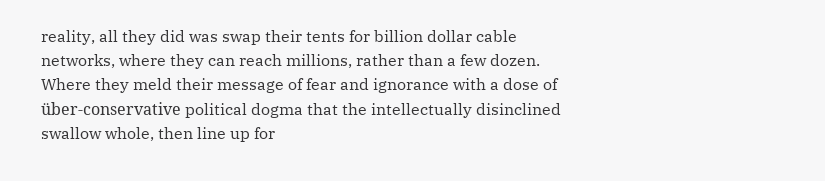reality, all they did was swap their tents for billion dollar cable networks, where they can reach millions, rather than a few dozen. Where they meld their message of fear and ignorance with a dose of über-conservative political dogma that the intellectually disinclined swallow whole, then line up for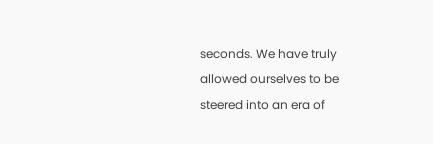seconds. We have truly allowed ourselves to be steered into an era of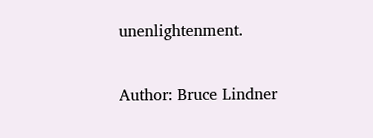unenlightenment.

Author: Bruce Lindner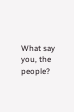What say you, the people?